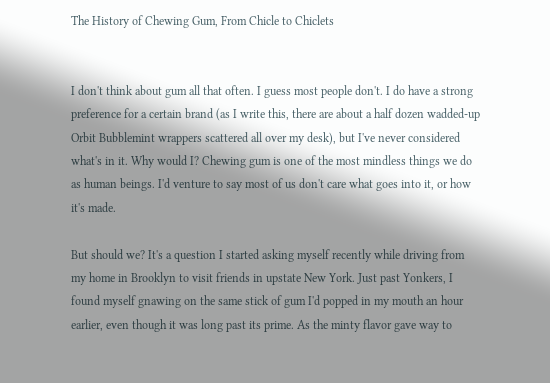The History of Chewing Gum, From Chicle to Chiclets


I don't think about gum all that often. I guess most people don't. I do have a strong preference for a certain brand (as I write this, there are about a half dozen wadded-up Orbit Bubblemint wrappers scattered all over my desk), but I've never considered what's in it. Why would I? Chewing gum is one of the most mindless things we do as human beings. I'd venture to say most of us don't care what goes into it, or how it's made.

But should we? It's a question I started asking myself recently while driving from my home in Brooklyn to visit friends in upstate New York. Just past Yonkers, I found myself gnawing on the same stick of gum I'd popped in my mouth an hour earlier, even though it was long past its prime. As the minty flavor gave way to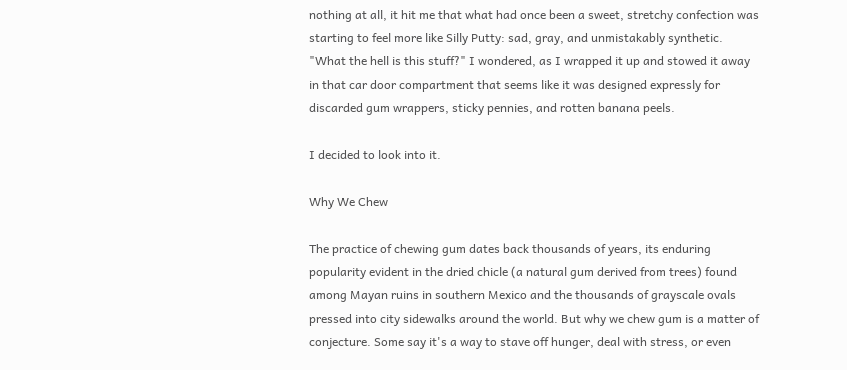nothing at all, it hit me that what had once been a sweet, stretchy confection was starting to feel more like Silly Putty: sad, gray, and unmistakably synthetic. "What the hell is this stuff?" I wondered, as I wrapped it up and stowed it away in that car door compartment that seems like it was designed expressly for discarded gum wrappers, sticky pennies, and rotten banana peels.

I decided to look into it.

Why We Chew

The practice of chewing gum dates back thousands of years, its enduring popularity evident in the dried chicle (a natural gum derived from trees) found among Mayan ruins in southern Mexico and the thousands of grayscale ovals pressed into city sidewalks around the world. But why we chew gum is a matter of conjecture. Some say it's a way to stave off hunger, deal with stress, or even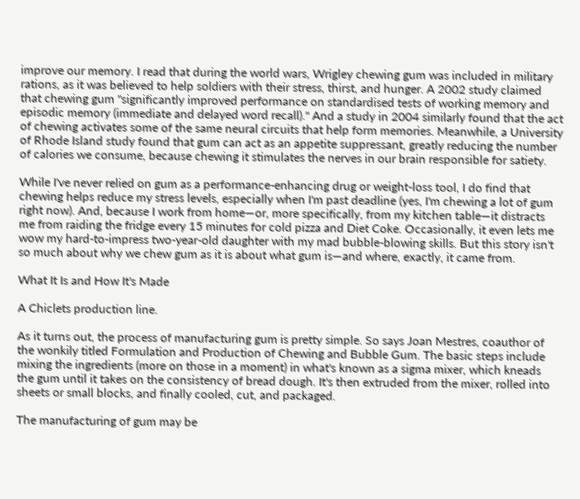improve our memory. I read that during the world wars, Wrigley chewing gum was included in military rations, as it was believed to help soldiers with their stress, thirst, and hunger. A 2002 study claimed that chewing gum "significantly improved performance on standardised tests of working memory and episodic memory (immediate and delayed word recall)." And a study in 2004 similarly found that the act of chewing activates some of the same neural circuits that help form memories. Meanwhile, a University of Rhode Island study found that gum can act as an appetite suppressant, greatly reducing the number of calories we consume, because chewing it stimulates the nerves in our brain responsible for satiety.

While I've never relied on gum as a performance-enhancing drug or weight-loss tool, I do find that chewing helps reduce my stress levels, especially when I'm past deadline (yes, I'm chewing a lot of gum right now). And, because I work from home—or, more specifically, from my kitchen table—it distracts me from raiding the fridge every 15 minutes for cold pizza and Diet Coke. Occasionally, it even lets me wow my hard-to-impress two-year-old daughter with my mad bubble-blowing skills. But this story isn't so much about why we chew gum as it is about what gum is—and where, exactly, it came from.

What It Is and How It's Made

A Chiclets production line.

As it turns out, the process of manufacturing gum is pretty simple. So says Joan Mestres, coauthor of the wonkily titled Formulation and Production of Chewing and Bubble Gum. The basic steps include mixing the ingredients (more on those in a moment) in what's known as a sigma mixer, which kneads the gum until it takes on the consistency of bread dough. It's then extruded from the mixer, rolled into sheets or small blocks, and finally cooled, cut, and packaged.

The manufacturing of gum may be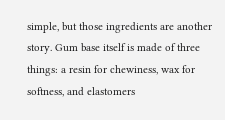simple, but those ingredients are another story. Gum base itself is made of three things: a resin for chewiness, wax for softness, and elastomers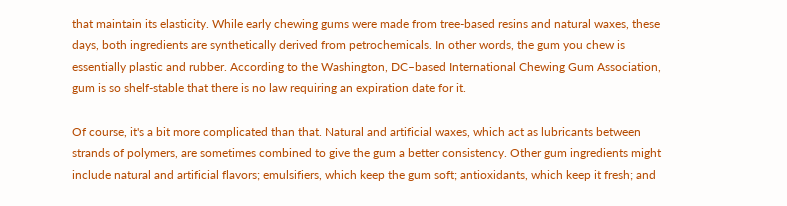that maintain its elasticity. While early chewing gums were made from tree-based resins and natural waxes, these days, both ingredients are synthetically derived from petrochemicals. In other words, the gum you chew is essentially plastic and rubber. According to the Washington, DC–based International Chewing Gum Association, gum is so shelf-stable that there is no law requiring an expiration date for it.

Of course, it's a bit more complicated than that. Natural and artificial waxes, which act as lubricants between strands of polymers, are sometimes combined to give the gum a better consistency. Other gum ingredients might include natural and artificial flavors; emulsifiers, which keep the gum soft; antioxidants, which keep it fresh; and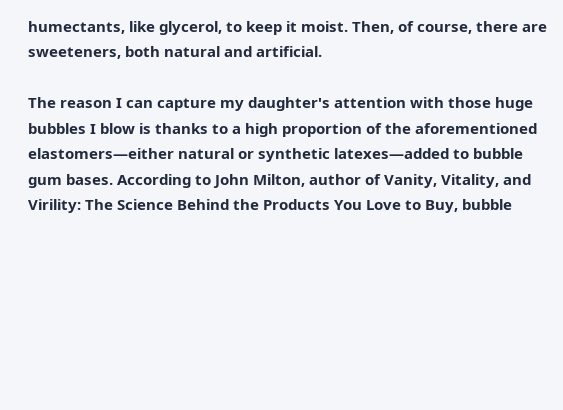humectants, like glycerol, to keep it moist. Then, of course, there are sweeteners, both natural and artificial.

The reason I can capture my daughter's attention with those huge bubbles I blow is thanks to a high proportion of the aforementioned elastomers—either natural or synthetic latexes—added to bubble gum bases. According to John Milton, author of Vanity, Vitality, and Virility: The Science Behind the Products You Love to Buy, bubble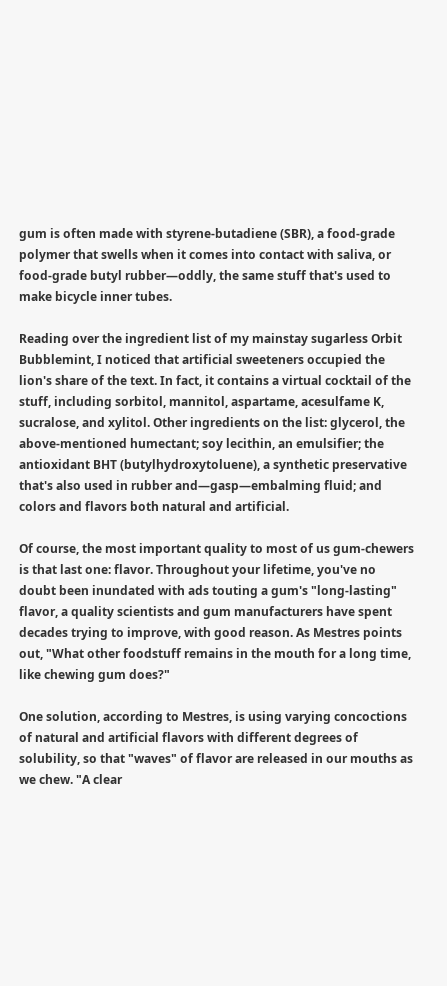gum is often made with styrene-butadiene (SBR), a food-grade polymer that swells when it comes into contact with saliva, or food-grade butyl rubber—oddly, the same stuff that's used to make bicycle inner tubes.

Reading over the ingredient list of my mainstay sugarless Orbit Bubblemint, I noticed that artificial sweeteners occupied the lion's share of the text. In fact, it contains a virtual cocktail of the stuff, including sorbitol, mannitol, aspartame, acesulfame K, sucralose, and xylitol. Other ingredients on the list: glycerol, the above-mentioned humectant; soy lecithin, an emulsifier; the antioxidant BHT (butylhydroxytoluene), a synthetic preservative that's also used in rubber and—gasp—embalming fluid; and colors and flavors both natural and artificial.

Of course, the most important quality to most of us gum-chewers is that last one: flavor. Throughout your lifetime, you've no doubt been inundated with ads touting a gum's "long-lasting" flavor, a quality scientists and gum manufacturers have spent decades trying to improve, with good reason. As Mestres points out, "What other foodstuff remains in the mouth for a long time, like chewing gum does?"

One solution, according to Mestres, is using varying concoctions of natural and artificial flavors with different degrees of solubility, so that "waves" of flavor are released in our mouths as we chew. "A clear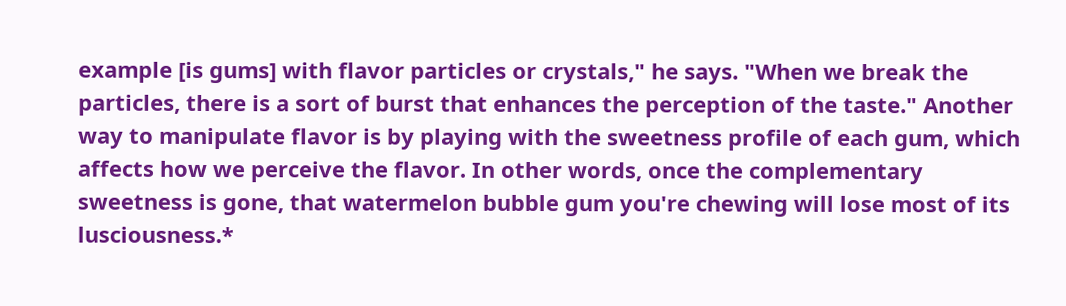example [is gums] with flavor particles or crystals," he says. "When we break the particles, there is a sort of burst that enhances the perception of the taste." Another way to manipulate flavor is by playing with the sweetness profile of each gum, which affects how we perceive the flavor. In other words, once the complementary sweetness is gone, that watermelon bubble gum you're chewing will lose most of its lusciousness.*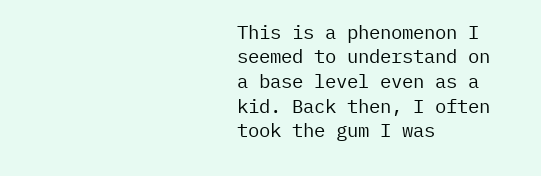This is a phenomenon I seemed to understand on a base level even as a kid. Back then, I often took the gum I was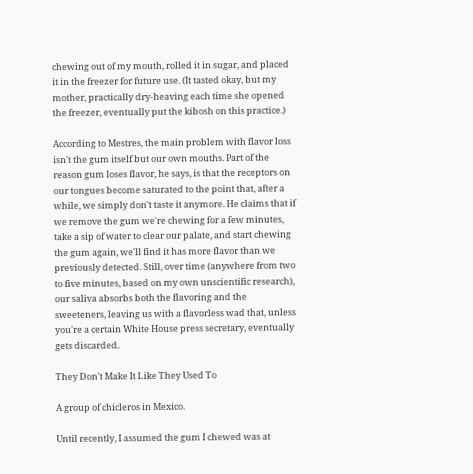chewing out of my mouth, rolled it in sugar, and placed it in the freezer for future use. (It tasted okay, but my mother, practically dry-heaving each time she opened the freezer, eventually put the kibosh on this practice.)

According to Mestres, the main problem with flavor loss isn't the gum itself but our own mouths. Part of the reason gum loses flavor, he says, is that the receptors on our tongues become saturated to the point that, after a while, we simply don't taste it anymore. He claims that if we remove the gum we're chewing for a few minutes, take a sip of water to clear our palate, and start chewing the gum again, we'll find it has more flavor than we previously detected. Still, over time (anywhere from two to five minutes, based on my own unscientific research), our saliva absorbs both the flavoring and the sweeteners, leaving us with a flavorless wad that, unless you're a certain White House press secretary, eventually gets discarded.

They Don't Make It Like They Used To

A group of chicleros in Mexico.

Until recently, I assumed the gum I chewed was at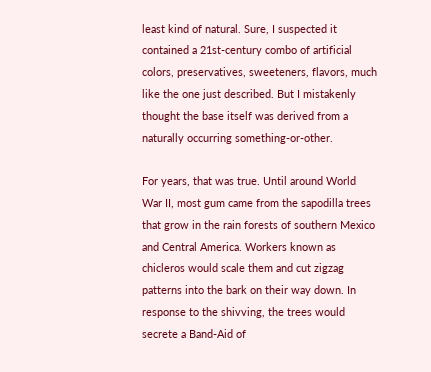least kind of natural. Sure, I suspected it contained a 21st-century combo of artificial colors, preservatives, sweeteners, flavors, much like the one just described. But I mistakenly thought the base itself was derived from a naturally occurring something-or-other.

For years, that was true. Until around World War II, most gum came from the sapodilla trees that grow in the rain forests of southern Mexico and Central America. Workers known as chicleros would scale them and cut zigzag patterns into the bark on their way down. In response to the shivving, the trees would secrete a Band-Aid of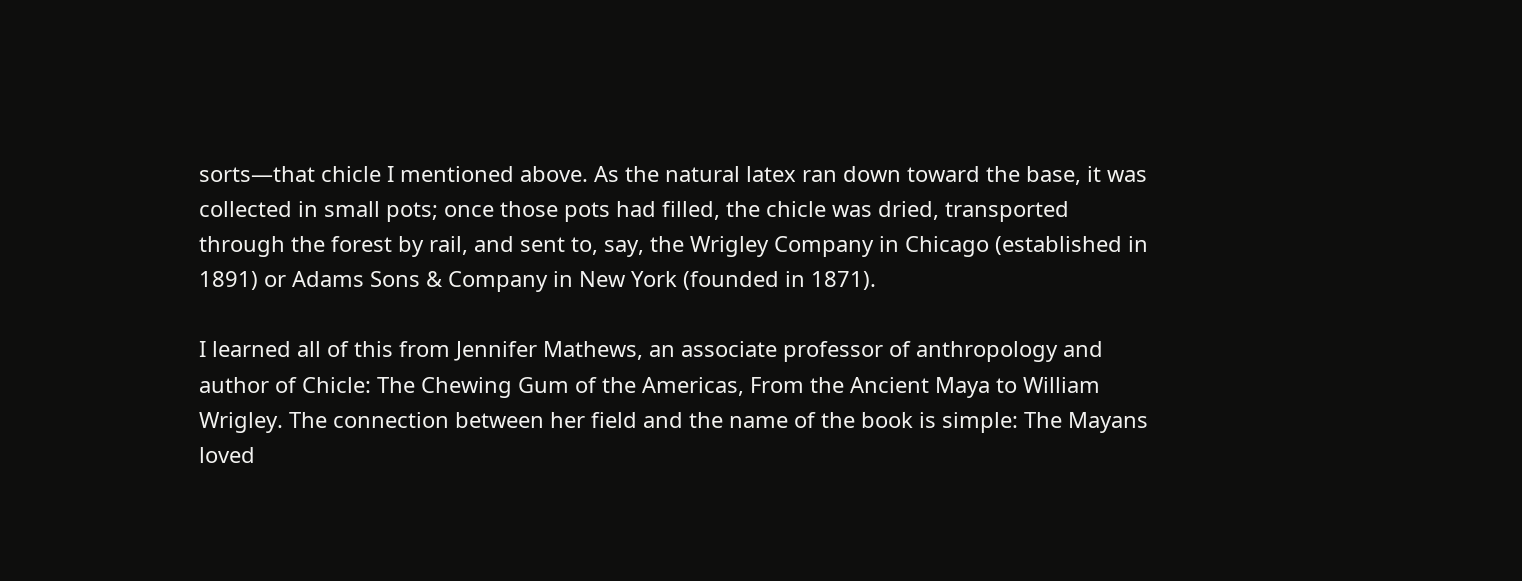sorts—that chicle I mentioned above. As the natural latex ran down toward the base, it was collected in small pots; once those pots had filled, the chicle was dried, transported through the forest by rail, and sent to, say, the Wrigley Company in Chicago (established in 1891) or Adams Sons & Company in New York (founded in 1871).

I learned all of this from Jennifer Mathews, an associate professor of anthropology and author of Chicle: The Chewing Gum of the Americas, From the Ancient Maya to William Wrigley. The connection between her field and the name of the book is simple: The Mayans loved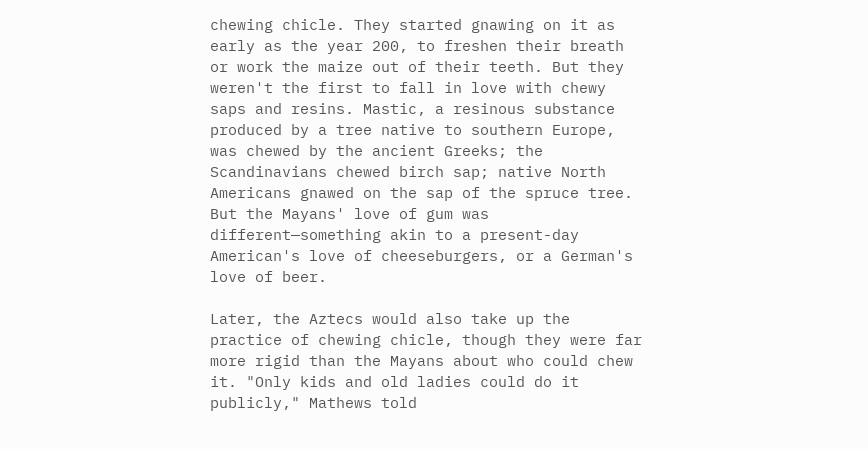chewing chicle. They started gnawing on it as early as the year 200, to freshen their breath or work the maize out of their teeth. But they weren't the first to fall in love with chewy saps and resins. Mastic, a resinous substance produced by a tree native to southern Europe, was chewed by the ancient Greeks; the Scandinavians chewed birch sap; native North Americans gnawed on the sap of the spruce tree. But the Mayans' love of gum was different—something akin to a present-day American's love of cheeseburgers, or a German's love of beer.

Later, the Aztecs would also take up the practice of chewing chicle, though they were far more rigid than the Mayans about who could chew it. "Only kids and old ladies could do it publicly," Mathews told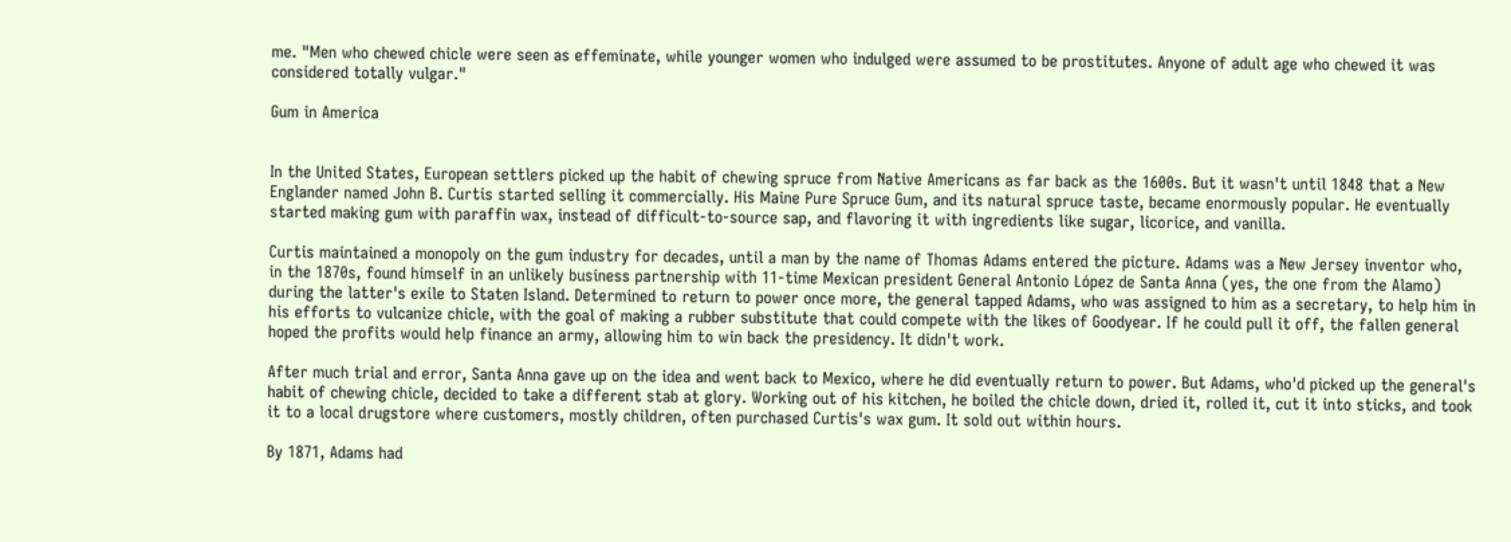me. "Men who chewed chicle were seen as effeminate, while younger women who indulged were assumed to be prostitutes. Anyone of adult age who chewed it was considered totally vulgar."

Gum in America


In the United States, European settlers picked up the habit of chewing spruce from Native Americans as far back as the 1600s. But it wasn't until 1848 that a New Englander named John B. Curtis started selling it commercially. His Maine Pure Spruce Gum, and its natural spruce taste, became enormously popular. He eventually started making gum with paraffin wax, instead of difficult-to-source sap, and flavoring it with ingredients like sugar, licorice, and vanilla.

Curtis maintained a monopoly on the gum industry for decades, until a man by the name of Thomas Adams entered the picture. Adams was a New Jersey inventor who, in the 1870s, found himself in an unlikely business partnership with 11-time Mexican president General Antonio López de Santa Anna (yes, the one from the Alamo) during the latter's exile to Staten Island. Determined to return to power once more, the general tapped Adams, who was assigned to him as a secretary, to help him in his efforts to vulcanize chicle, with the goal of making a rubber substitute that could compete with the likes of Goodyear. If he could pull it off, the fallen general hoped the profits would help finance an army, allowing him to win back the presidency. It didn't work.

After much trial and error, Santa Anna gave up on the idea and went back to Mexico, where he did eventually return to power. But Adams, who'd picked up the general's habit of chewing chicle, decided to take a different stab at glory. Working out of his kitchen, he boiled the chicle down, dried it, rolled it, cut it into sticks, and took it to a local drugstore where customers, mostly children, often purchased Curtis's wax gum. It sold out within hours.

By 1871, Adams had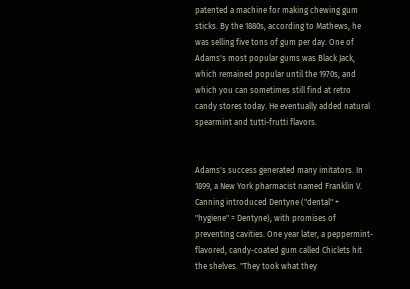patented a machine for making chewing gum sticks. By the 1880s, according to Mathews, he was selling five tons of gum per day. One of Adams's most popular gums was Black Jack, which remained popular until the 1970s, and which you can sometimes still find at retro candy stores today. He eventually added natural spearmint and tutti-frutti flavors.


Adams's success generated many imitators. In 1899, a New York pharmacist named Franklin V. Canning introduced Dentyne ("dental" + "hygiene" = Dentyne), with promises of preventing cavities. One year later, a peppermint-flavored, candy-coated gum called Chiclets hit the shelves. "They took what they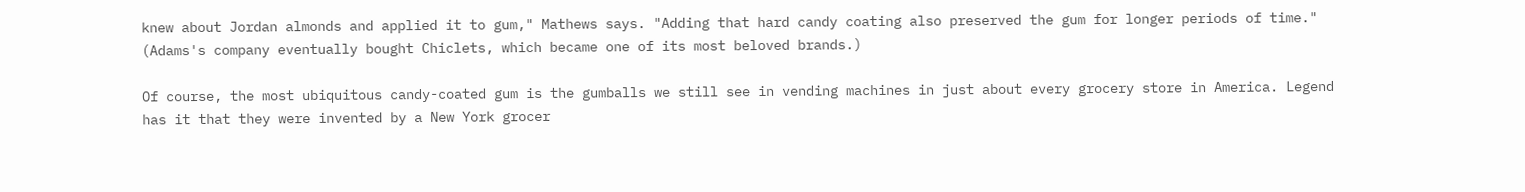knew about Jordan almonds and applied it to gum," Mathews says. "Adding that hard candy coating also preserved the gum for longer periods of time." (Adams's company eventually bought Chiclets, which became one of its most beloved brands.)

Of course, the most ubiquitous candy-coated gum is the gumballs we still see in vending machines in just about every grocery store in America. Legend has it that they were invented by a New York grocer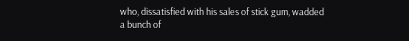who, dissatisfied with his sales of stick gum, wadded a bunch of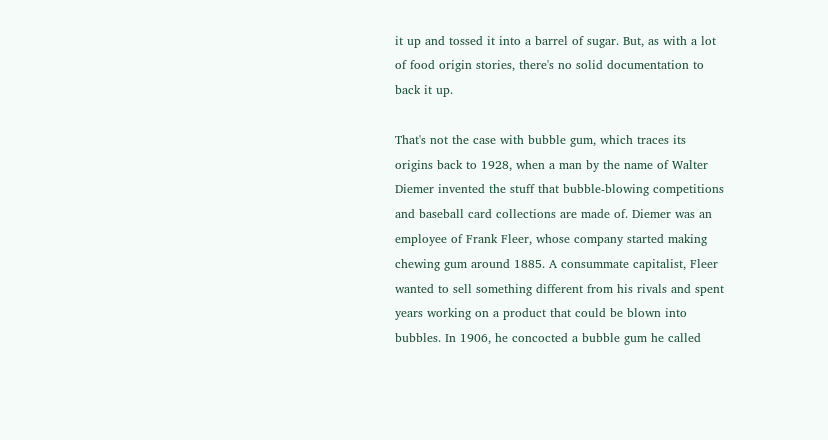it up and tossed it into a barrel of sugar. But, as with a lot of food origin stories, there's no solid documentation to back it up.

That's not the case with bubble gum, which traces its origins back to 1928, when a man by the name of Walter Diemer invented the stuff that bubble-blowing competitions and baseball card collections are made of. Diemer was an employee of Frank Fleer, whose company started making chewing gum around 1885. A consummate capitalist, Fleer wanted to sell something different from his rivals and spent years working on a product that could be blown into bubbles. In 1906, he concocted a bubble gum he called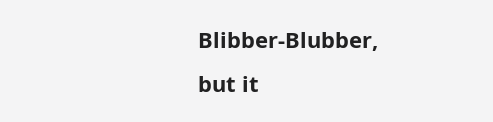Blibber-Blubber, but it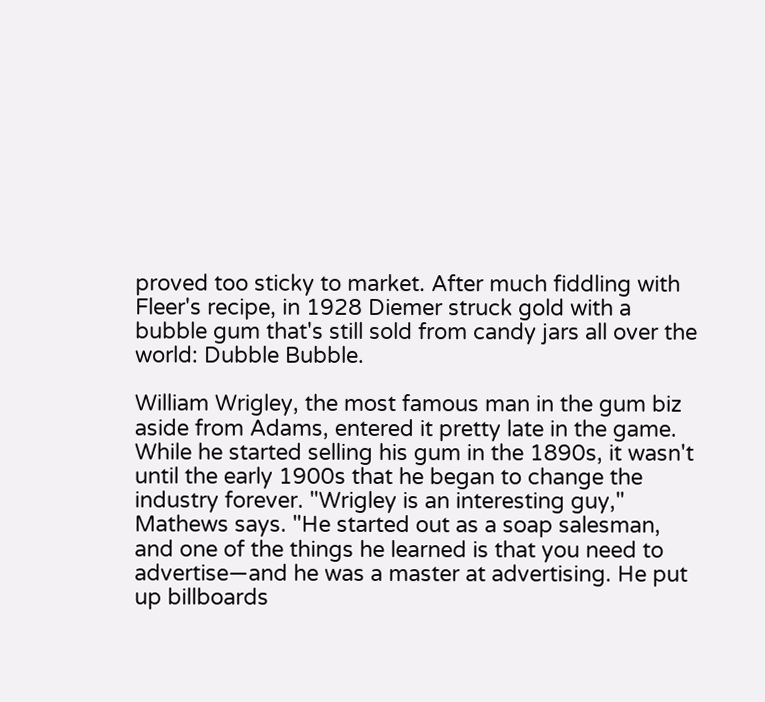proved too sticky to market. After much fiddling with Fleer's recipe, in 1928 Diemer struck gold with a bubble gum that's still sold from candy jars all over the world: Dubble Bubble.

William Wrigley, the most famous man in the gum biz aside from Adams, entered it pretty late in the game. While he started selling his gum in the 1890s, it wasn't until the early 1900s that he began to change the industry forever. "Wrigley is an interesting guy," Mathews says. "He started out as a soap salesman, and one of the things he learned is that you need to advertise—and he was a master at advertising. He put up billboards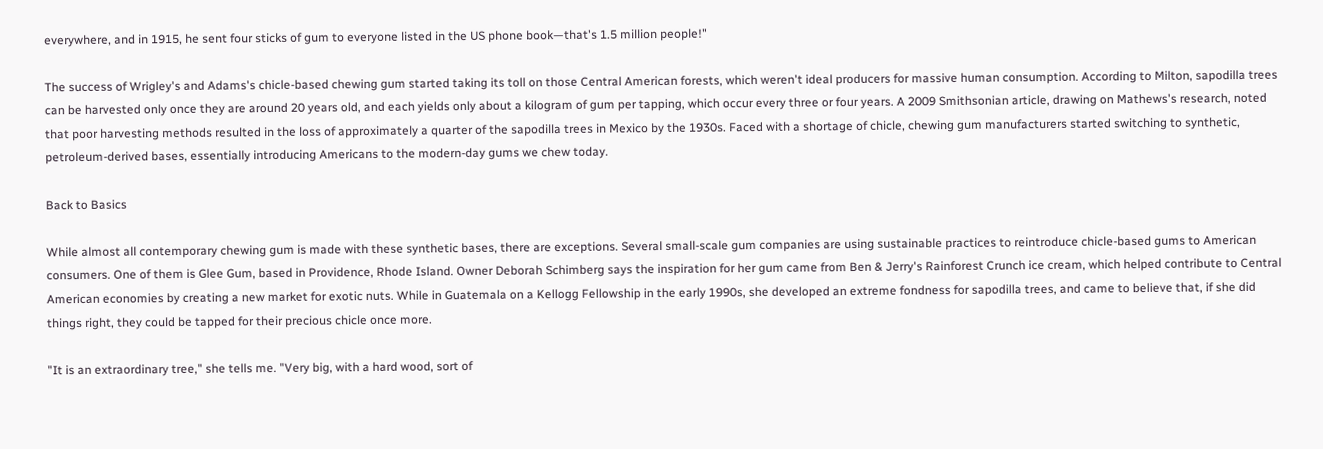everywhere, and in 1915, he sent four sticks of gum to everyone listed in the US phone book—that's 1.5 million people!"

The success of Wrigley's and Adams's chicle-based chewing gum started taking its toll on those Central American forests, which weren't ideal producers for massive human consumption. According to Milton, sapodilla trees can be harvested only once they are around 20 years old, and each yields only about a kilogram of gum per tapping, which occur every three or four years. A 2009 Smithsonian article, drawing on Mathews's research, noted that poor harvesting methods resulted in the loss of approximately a quarter of the sapodilla trees in Mexico by the 1930s. Faced with a shortage of chicle, chewing gum manufacturers started switching to synthetic, petroleum-derived bases, essentially introducing Americans to the modern-day gums we chew today.

Back to Basics

While almost all contemporary chewing gum is made with these synthetic bases, there are exceptions. Several small-scale gum companies are using sustainable practices to reintroduce chicle-based gums to American consumers. One of them is Glee Gum, based in Providence, Rhode Island. Owner Deborah Schimberg says the inspiration for her gum came from Ben & Jerry's Rainforest Crunch ice cream, which helped contribute to Central American economies by creating a new market for exotic nuts. While in Guatemala on a Kellogg Fellowship in the early 1990s, she developed an extreme fondness for sapodilla trees, and came to believe that, if she did things right, they could be tapped for their precious chicle once more.

"It is an extraordinary tree," she tells me. "Very big, with a hard wood, sort of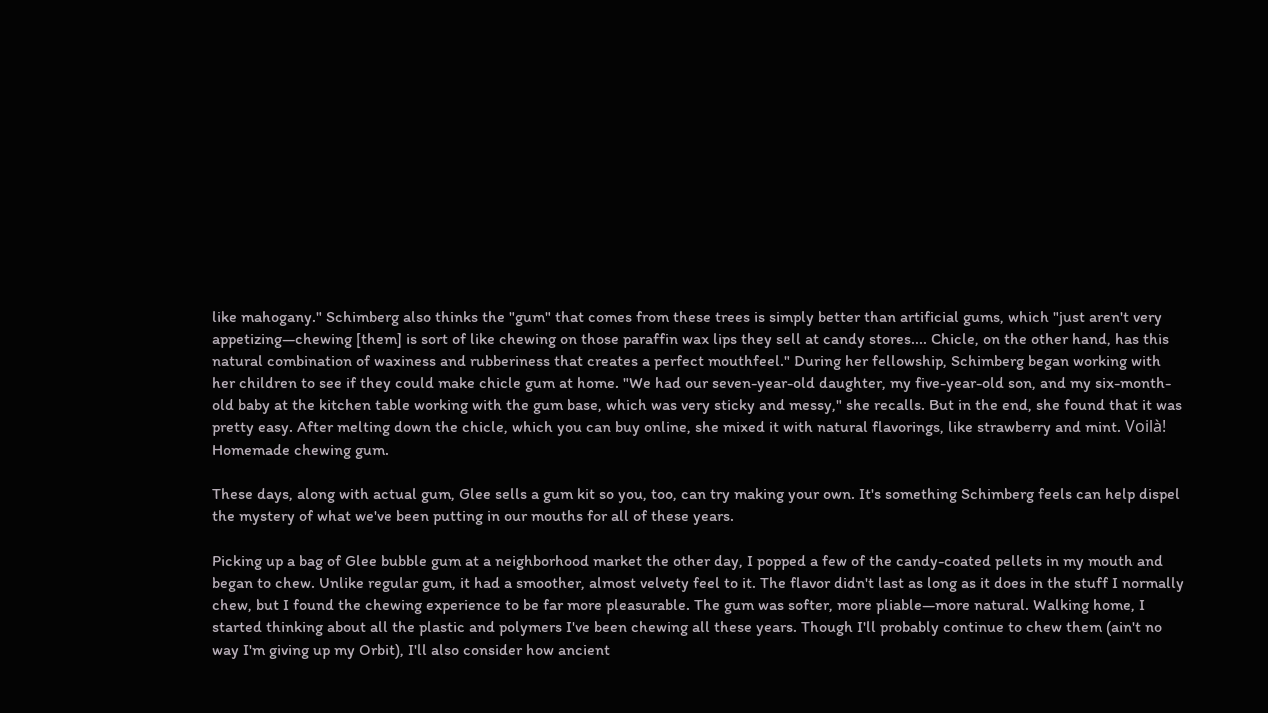like mahogany." Schimberg also thinks the "gum" that comes from these trees is simply better than artificial gums, which "just aren't very appetizing—chewing [them] is sort of like chewing on those paraffin wax lips they sell at candy stores.... Chicle, on the other hand, has this natural combination of waxiness and rubberiness that creates a perfect mouthfeel." During her fellowship, Schimberg began working with her children to see if they could make chicle gum at home. "We had our seven-year-old daughter, my five-year-old son, and my six-month-old baby at the kitchen table working with the gum base, which was very sticky and messy," she recalls. But in the end, she found that it was pretty easy. After melting down the chicle, which you can buy online, she mixed it with natural flavorings, like strawberry and mint. Voilà! Homemade chewing gum.

These days, along with actual gum, Glee sells a gum kit so you, too, can try making your own. It's something Schimberg feels can help dispel the mystery of what we've been putting in our mouths for all of these years.

Picking up a bag of Glee bubble gum at a neighborhood market the other day, I popped a few of the candy-coated pellets in my mouth and began to chew. Unlike regular gum, it had a smoother, almost velvety feel to it. The flavor didn't last as long as it does in the stuff I normally chew, but I found the chewing experience to be far more pleasurable. The gum was softer, more pliable—more natural. Walking home, I started thinking about all the plastic and polymers I've been chewing all these years. Though I'll probably continue to chew them (ain't no way I'm giving up my Orbit), I'll also consider how ancient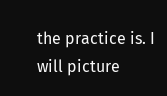the practice is. I will picture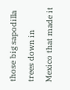those big sapodilla trees down in Mexico that made it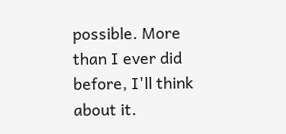possible. More than I ever did before, I'll think about it.